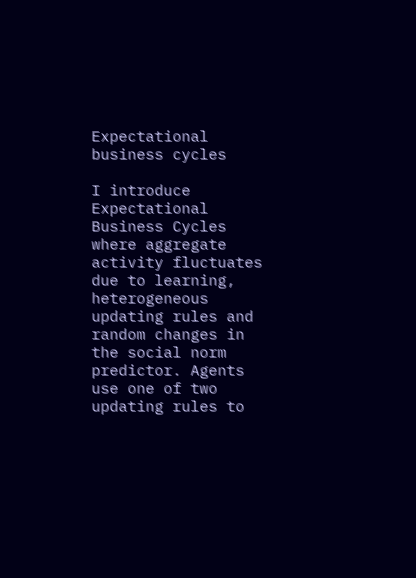Expectational business cycles

I introduce Expectational Business Cycles where aggregate activity fluctuates due to learning, heterogeneous updating rules and random changes in the social norm predictor. Agents use one of two updating rules to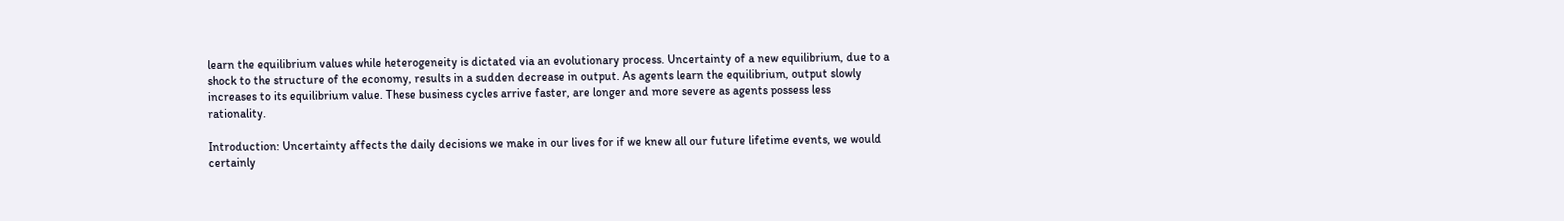learn the equilibrium values while heterogeneity is dictated via an evolutionary process. Uncertainty of a new equilibrium, due to a shock to the structure of the economy, results in a sudden decrease in output. As agents learn the equilibrium, output slowly increases to its equilibrium value. These business cycles arrive faster, are longer and more severe as agents possess less rationality.

Introduction: Uncertainty affects the daily decisions we make in our lives for if we knew all our future lifetime events, we would certainly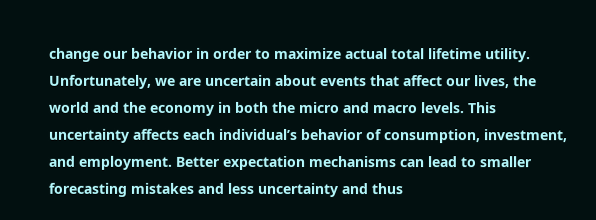change our behavior in order to maximize actual total lifetime utility. Unfortunately, we are uncertain about events that affect our lives, the world and the economy in both the micro and macro levels. This uncertainty affects each individual’s behavior of consumption, investment, and employment. Better expectation mechanisms can lead to smaller forecasting mistakes and less uncertainty and thus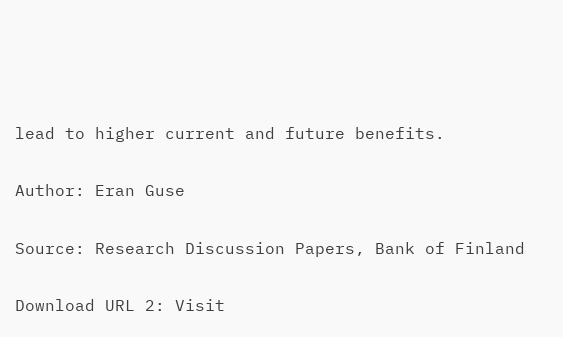lead to higher current and future benefits.

Author: Eran Guse

Source: Research Discussion Papers, Bank of Finland

Download URL 2: Visit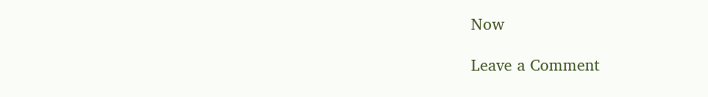Now

Leave a Comment